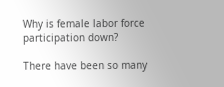Why is female labor force participation down?

There have been so many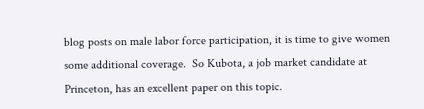blog posts on male labor force participation, it is time to give women some additional coverage.  So Kubota, a job market candidate at Princeton, has an excellent paper on this topic.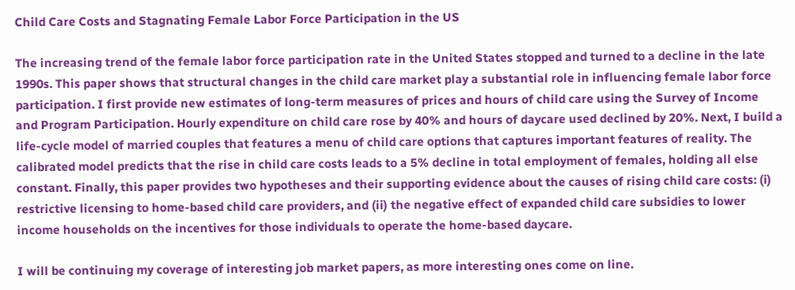Child Care Costs and Stagnating Female Labor Force Participation in the US

The increasing trend of the female labor force participation rate in the United States stopped and turned to a decline in the late 1990s. This paper shows that structural changes in the child care market play a substantial role in influencing female labor force participation. I first provide new estimates of long-term measures of prices and hours of child care using the Survey of Income and Program Participation. Hourly expenditure on child care rose by 40% and hours of daycare used declined by 20%. Next, I build a life-cycle model of married couples that features a menu of child care options that captures important features of reality. The calibrated model predicts that the rise in child care costs leads to a 5% decline in total employment of females, holding all else constant. Finally, this paper provides two hypotheses and their supporting evidence about the causes of rising child care costs: (i) restrictive licensing to home-based child care providers, and (ii) the negative effect of expanded child care subsidies to lower income households on the incentives for those individuals to operate the home-based daycare.

I will be continuing my coverage of interesting job market papers, as more interesting ones come on line.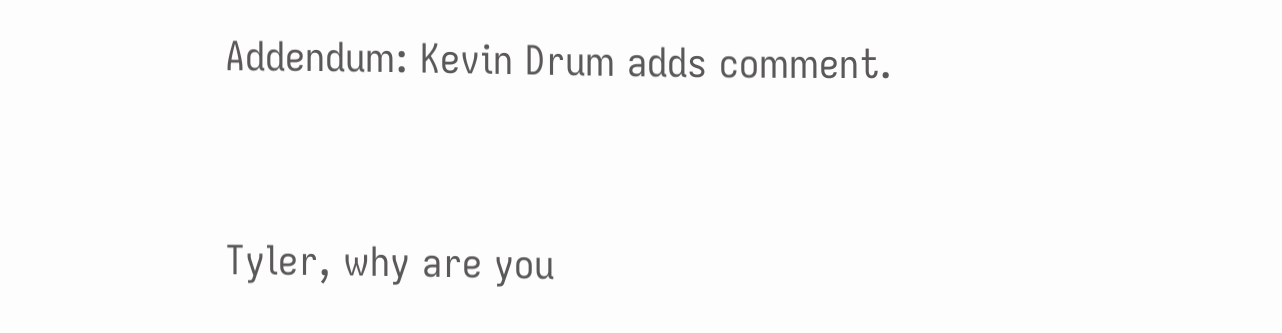Addendum: Kevin Drum adds comment.


Tyler, why are you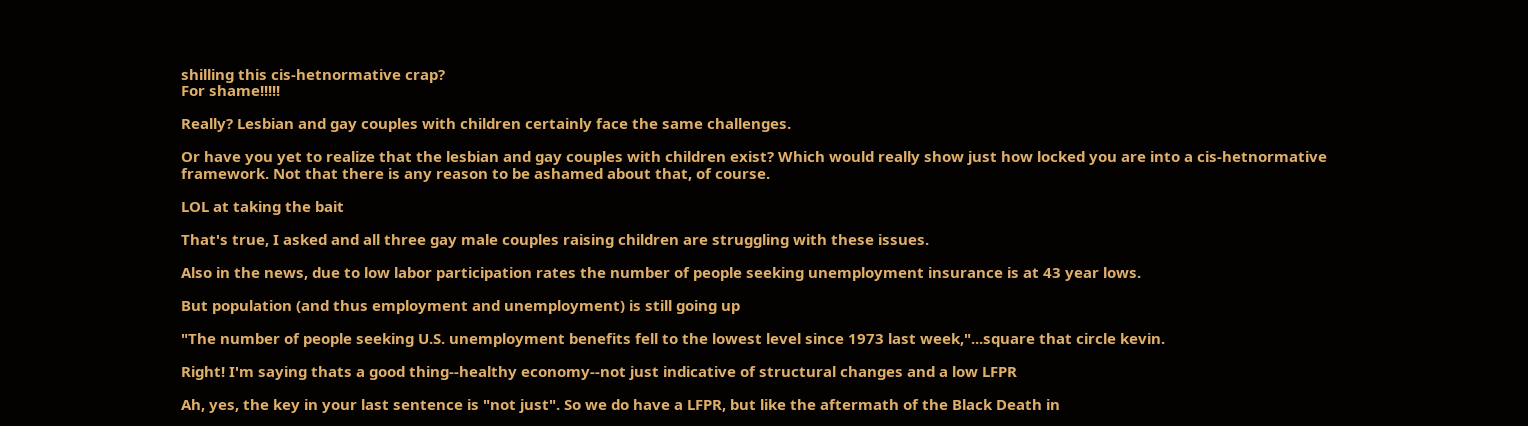shilling this cis-hetnormative crap?
For shame!!!!!

Really? Lesbian and gay couples with children certainly face the same challenges.

Or have you yet to realize that the lesbian and gay couples with children exist? Which would really show just how locked you are into a cis-hetnormative framework. Not that there is any reason to be ashamed about that, of course.

LOL at taking the bait

That's true, I asked and all three gay male couples raising children are struggling with these issues.

Also in the news, due to low labor participation rates the number of people seeking unemployment insurance is at 43 year lows.

But population (and thus employment and unemployment) is still going up

"The number of people seeking U.S. unemployment benefits fell to the lowest level since 1973 last week,"...square that circle kevin.

Right! I'm saying thats a good thing--healthy economy--not just indicative of structural changes and a low LFPR

Ah, yes, the key in your last sentence is "not just". So we do have a LFPR, but like the aftermath of the Black Death in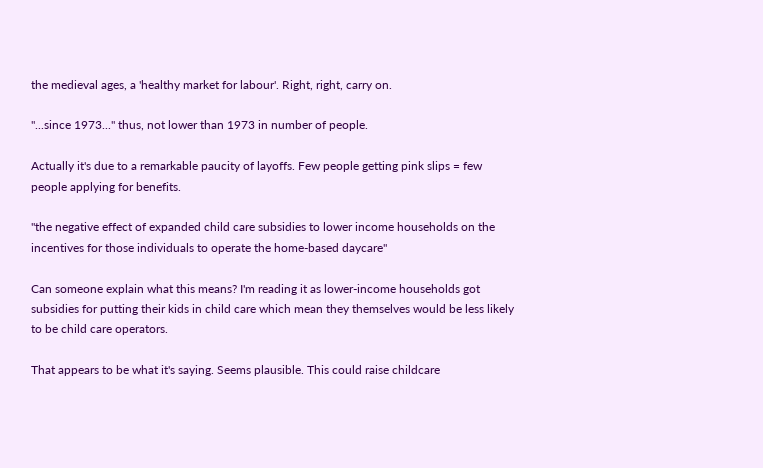the medieval ages, a 'healthy market for labour'. Right, right, carry on.

"...since 1973..." thus, not lower than 1973 in number of people.

Actually it's due to a remarkable paucity of layoffs. Few people getting pink slips = few people applying for benefits.

"the negative effect of expanded child care subsidies to lower income households on the incentives for those individuals to operate the home-based daycare"

Can someone explain what this means? I'm reading it as lower-income households got subsidies for putting their kids in child care which mean they themselves would be less likely to be child care operators.

That appears to be what it's saying. Seems plausible. This could raise childcare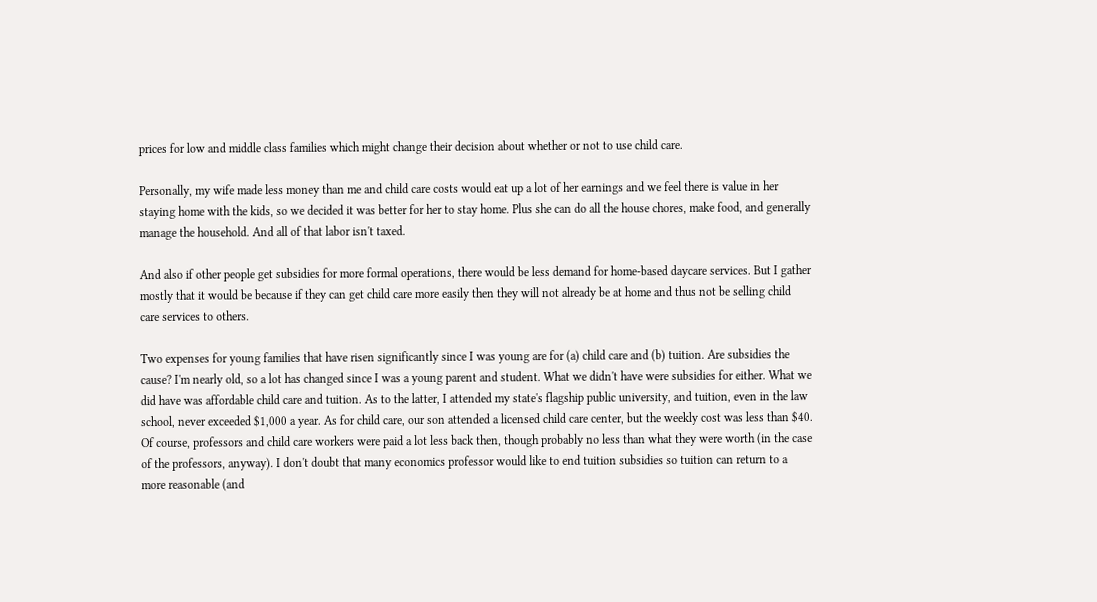prices for low and middle class families which might change their decision about whether or not to use child care.

Personally, my wife made less money than me and child care costs would eat up a lot of her earnings and we feel there is value in her staying home with the kids, so we decided it was better for her to stay home. Plus she can do all the house chores, make food, and generally manage the household. And all of that labor isn't taxed.

And also if other people get subsidies for more formal operations, there would be less demand for home-based daycare services. But I gather mostly that it would be because if they can get child care more easily then they will not already be at home and thus not be selling child care services to others.

Two expenses for young families that have risen significantly since I was young are for (a) child care and (b) tuition. Are subsidies the cause? I'm nearly old, so a lot has changed since I was a young parent and student. What we didn't have were subsidies for either. What we did have was affordable child care and tuition. As to the latter, I attended my state's flagship public university, and tuition, even in the law school, never exceeded $1,000 a year. As for child care, our son attended a licensed child care center, but the weekly cost was less than $40. Of course, professors and child care workers were paid a lot less back then, though probably no less than what they were worth (in the case of the professors, anyway). I don't doubt that many economics professor would like to end tuition subsidies so tuition can return to a more reasonable (and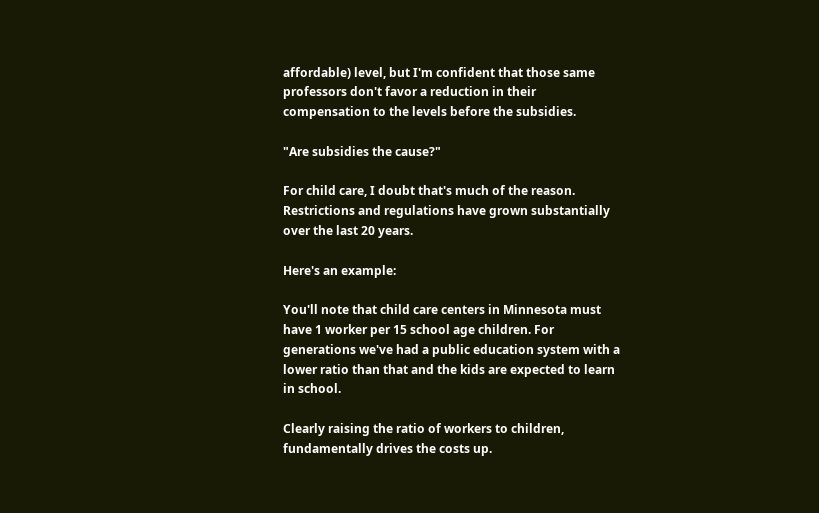affordable) level, but I'm confident that those same professors don't favor a reduction in their compensation to the levels before the subsidies.

"Are subsidies the cause?"

For child care, I doubt that's much of the reason. Restrictions and regulations have grown substantially over the last 20 years.

Here's an example:

You'll note that child care centers in Minnesota must have 1 worker per 15 school age children. For generations we've had a public education system with a lower ratio than that and the kids are expected to learn in school.

Clearly raising the ratio of workers to children, fundamentally drives the costs up.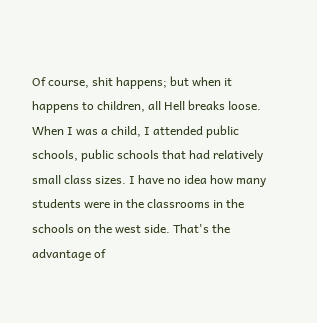Of course, shit happens; but when it happens to children, all Hell breaks loose. When I was a child, I attended public schools, public schools that had relatively small class sizes. I have no idea how many students were in the classrooms in the schools on the west side. That's the advantage of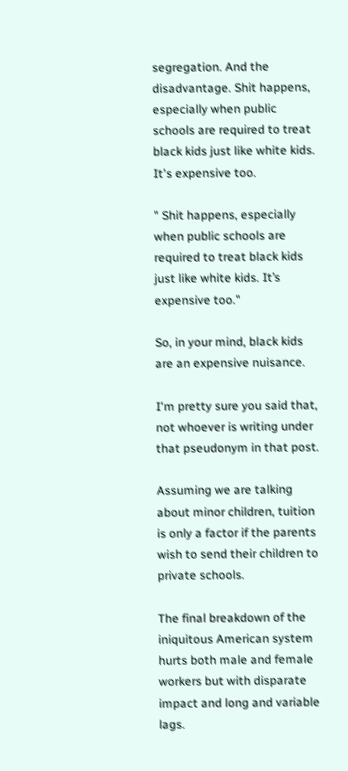segregation. And the disadvantage. Shit happens, especially when public schools are required to treat black kids just like white kids. It's expensive too.

" Shit happens, especially when public schools are required to treat black kids just like white kids. It’s expensive too."

So, in your mind, black kids are an expensive nuisance.

I'm pretty sure you said that, not whoever is writing under that pseudonym in that post.

Assuming we are talking about minor children, tuition is only a factor if the parents wish to send their children to private schools.

The final breakdown of the iniquitous American system hurts both male and female workers but with disparate impact and long and variable lags.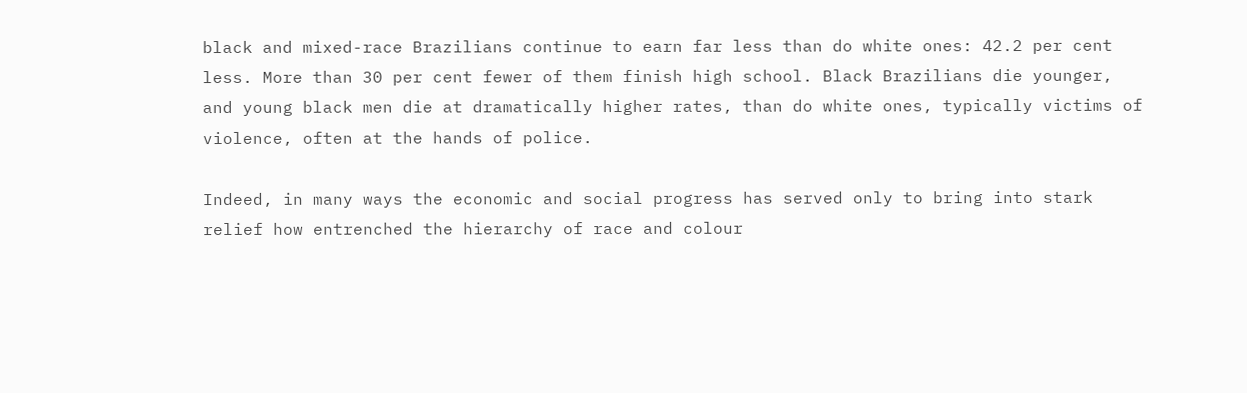black and mixed-race Brazilians continue to earn far less than do white ones: 42.2 per cent less. More than 30 per cent fewer of them finish high school. Black Brazilians die younger, and young black men die at dramatically higher rates, than do white ones, typically victims of violence, often at the hands of police.

Indeed, in many ways the economic and social progress has served only to bring into stark relief how entrenched the hierarchy of race and colour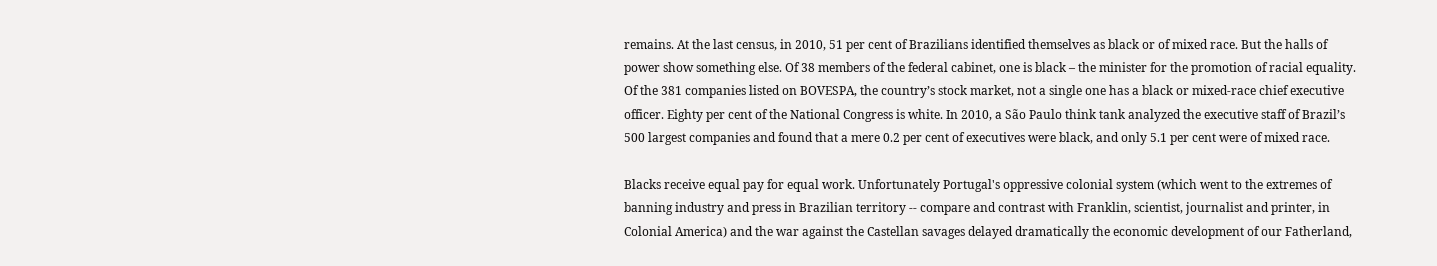remains. At the last census, in 2010, 51 per cent of Brazilians identified themselves as black or of mixed race. But the halls of power show something else. Of 38 members of the federal cabinet, one is black – the minister for the promotion of racial equality. Of the 381 companies listed on BOVESPA, the country’s stock market, not a single one has a black or mixed-race chief executive officer. Eighty per cent of the National Congress is white. In 2010, a São Paulo think tank analyzed the executive staff of Brazil’s 500 largest companies and found that a mere 0.2 per cent of executives were black, and only 5.1 per cent were of mixed race.

Blacks receive equal pay for equal work. Unfortunately Portugal's oppressive colonial system (which went to the extremes of banning industry and press in Brazilian territory -- compare and contrast with Franklin, scientist, journalist and printer, in Colonial America) and the war against the Castellan savages delayed dramatically the economic development of our Fatherland,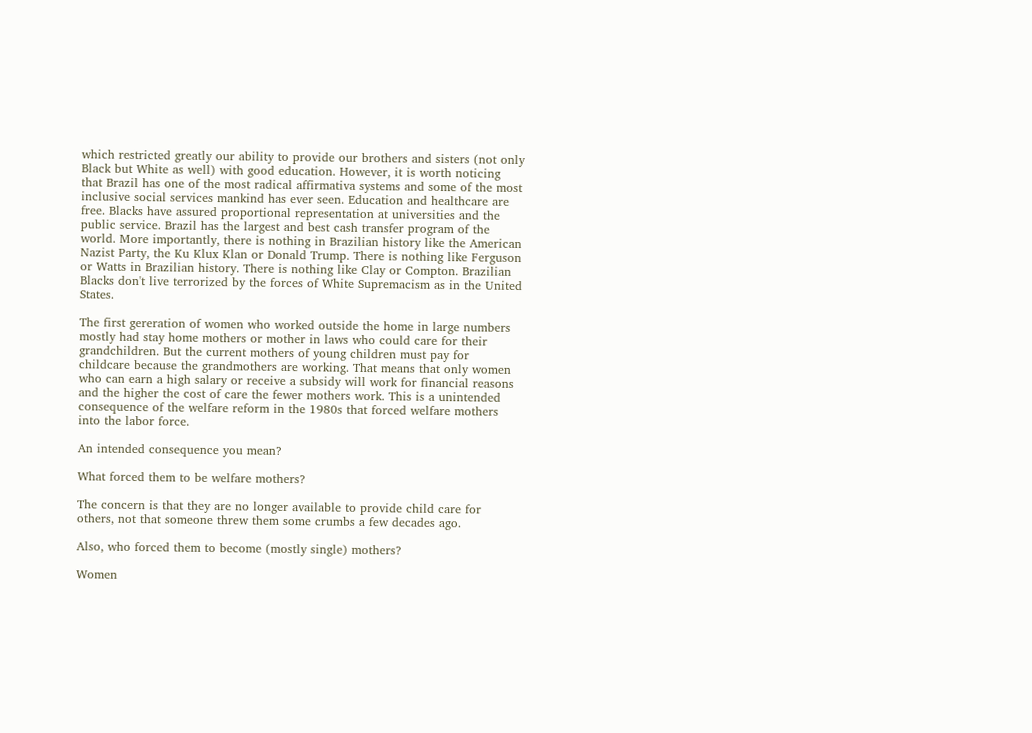which restricted greatly our ability to provide our brothers and sisters (not only Black but White as well) with good education. However, it is worth noticing that Brazil has one of the most radical affirmativa systems and some of the most inclusive social services mankind has ever seen. Education and healthcare are free. Blacks have assured proportional representation at universities and the public service. Brazil has the largest and best cash transfer program of the world. More importantly, there is nothing in Brazilian history like the American Nazist Party, the Ku Klux Klan or Donald Trump. There is nothing like Ferguson or Watts in Brazilian history. There is nothing like Clay or Compton. Brazilian Blacks don't live terrorized by the forces of White Supremacism as in the United States.

The first gereration of women who worked outside the home in large numbers mostly had stay home mothers or mother in laws who could care for their grandchildren. But the current mothers of young children must pay for childcare because the grandmothers are working. That means that only women who can earn a high salary or receive a subsidy will work for financial reasons and the higher the cost of care the fewer mothers work. This is a unintended consequence of the welfare reform in the 1980s that forced welfare mothers into the labor force.

An intended consequence you mean?

What forced them to be welfare mothers?

The concern is that they are no longer available to provide child care for others, not that someone threw them some crumbs a few decades ago.

Also, who forced them to become (mostly single) mothers?

Women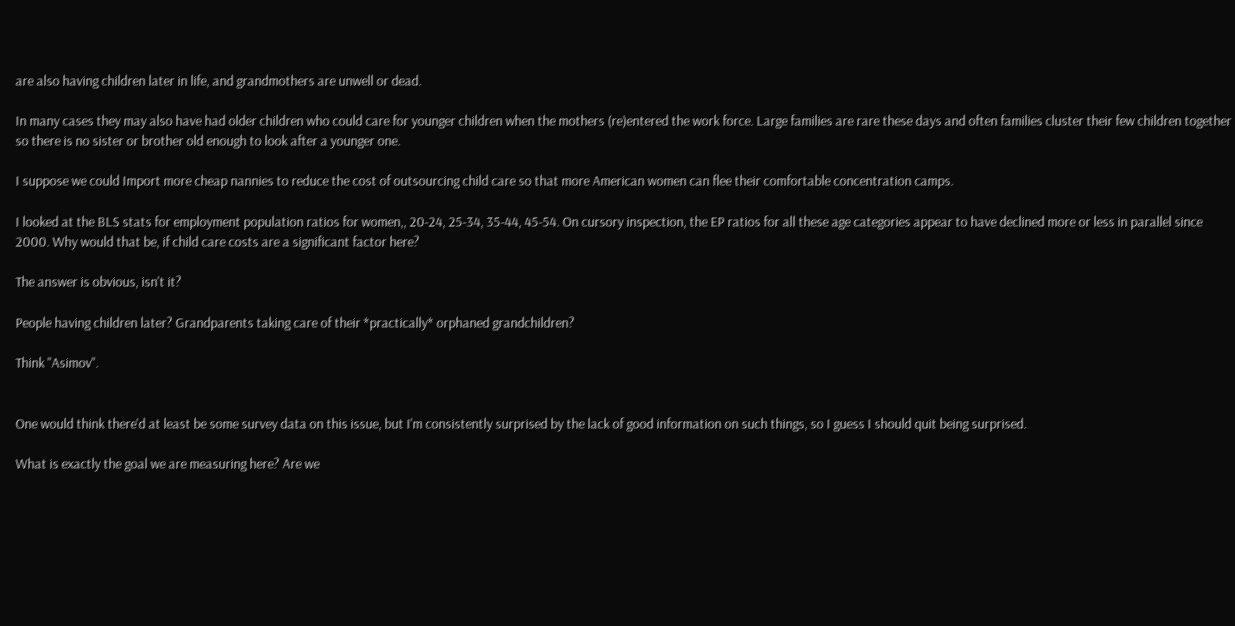are also having children later in life, and grandmothers are unwell or dead.

In many cases they may also have had older children who could care for younger children when the mothers (re)entered the work force. Large families are rare these days and often families cluster their few children together so there is no sister or brother old enough to look after a younger one.

I suppose we could Import more cheap nannies to reduce the cost of outsourcing child care so that more American women can flee their comfortable concentration camps.

I looked at the BLS stats for employment population ratios for women,, 20-24, 25-34, 35-44, 45-54. On cursory inspection, the EP ratios for all these age categories appear to have declined more or less in parallel since 2000. Why would that be, if child care costs are a significant factor here?

The answer is obvious, isn't it?

People having children later? Grandparents taking care of their *practically* orphaned grandchildren?

Think "Asimov".


One would think there'd at least be some survey data on this issue, but I'm consistently surprised by the lack of good information on such things, so I guess I should quit being surprised.

What is exactly the goal we are measuring here? Are we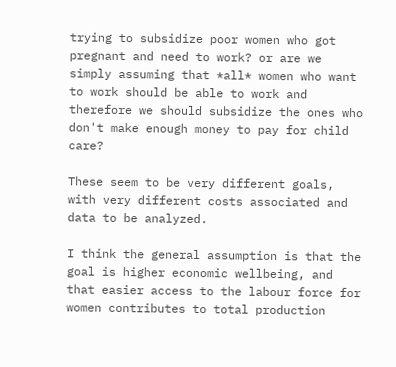trying to subsidize poor women who got pregnant and need to work? or are we simply assuming that *all* women who want to work should be able to work and therefore we should subsidize the ones who don't make enough money to pay for child care?

These seem to be very different goals, with very different costs associated and data to be analyzed.

I think the general assumption is that the goal is higher economic wellbeing, and that easier access to the labour force for women contributes to total production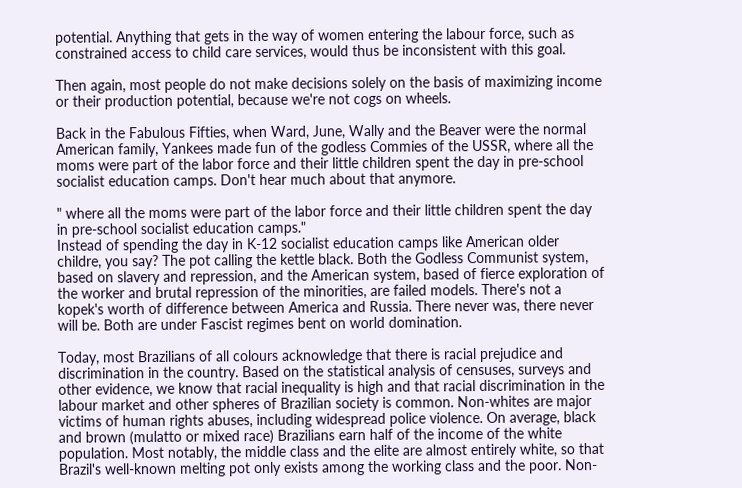potential. Anything that gets in the way of women entering the labour force, such as constrained access to child care services, would thus be inconsistent with this goal.

Then again, most people do not make decisions solely on the basis of maximizing income or their production potential, because we're not cogs on wheels.

Back in the Fabulous Fifties, when Ward, June, Wally and the Beaver were the normal American family, Yankees made fun of the godless Commies of the USSR, where all the moms were part of the labor force and their little children spent the day in pre-school socialist education camps. Don't hear much about that anymore.

" where all the moms were part of the labor force and their little children spent the day in pre-school socialist education camps."
Instead of spending the day in K-12 socialist education camps like American older childre, you say? The pot calling the kettle black. Both the Godless Communist system, based on slavery and repression, and the American system, based of fierce exploration of the worker and brutal repression of the minorities, are failed models. There's not a kopek's worth of difference between America and Russia. There never was, there never will be. Both are under Fascist regimes bent on world domination.

Today, most Brazilians of all colours acknowledge that there is racial prejudice and discrimination in the country. Based on the statistical analysis of censuses, surveys and other evidence, we know that racial inequality is high and that racial discrimination in the labour market and other spheres of Brazilian society is common. Non-whites are major victims of human rights abuses, including widespread police violence. On average, black and brown (mulatto or mixed race) Brazilians earn half of the income of the white population. Most notably, the middle class and the elite are almost entirely white, so that Brazil's well-known melting pot only exists among the working class and the poor. Non-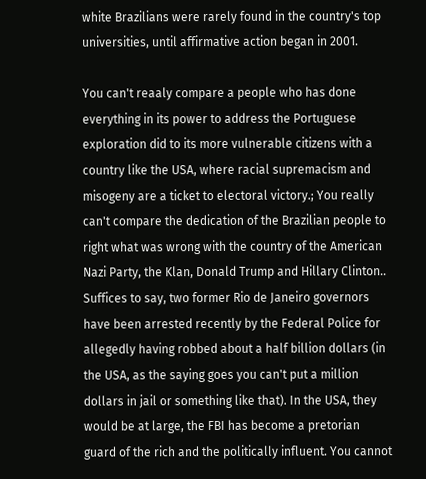white Brazilians were rarely found in the country's top universities, until affirmative action began in 2001.

You can't reaaly compare a people who has done everything in its power to address the Portuguese exploration did to its more vulnerable citizens with a country like the USA, where racial supremacism and misogeny are a ticket to electoral victory.; You really can't compare the dedication of the Brazilian people to right what was wrong with the country of the American Nazi Party, the Klan, Donald Trump and Hillary Clinton.. Suffices to say, two former Rio de Janeiro governors have been arrested recently by the Federal Police for allegedly having robbed about a half billion dollars (in the USA, as the saying goes you can't put a million dollars in jail or something like that). In the USA, they would be at large, the FBI has become a pretorian guard of the rich and the politically influent. You cannot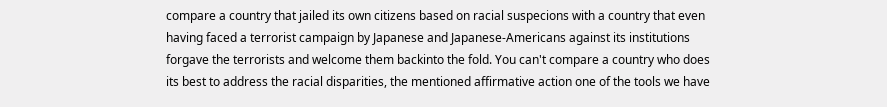compare a country that jailed its own citizens based on racial suspecions with a country that even having faced a terrorist campaign by Japanese and Japanese-Americans against its institutions forgave the terrorists and welcome them backinto the fold. You can't compare a country who does its best to address the racial disparities, the mentioned affirmative action one of the tools we have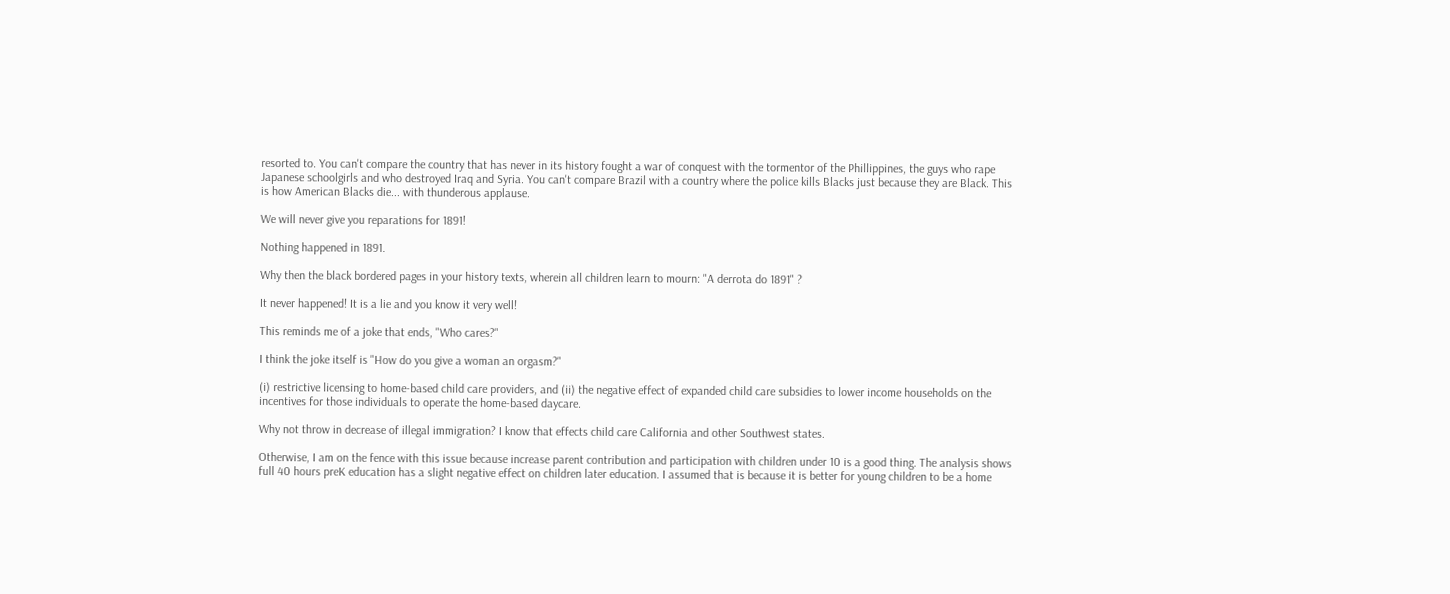resorted to. You can't compare the country that has never in its history fought a war of conquest with the tormentor of the Phillippines, the guys who rape Japanese schoolgirls and who destroyed Iraq and Syria. You can't compare Brazil with a country where the police kills Blacks just because they are Black. This is how American Blacks die... with thunderous applause.

We will never give you reparations for 1891!

Nothing happened in 1891.

Why then the black bordered pages in your history texts, wherein all children learn to mourn: "A derrota do 1891" ?

It never happened! It is a lie and you know it very well!

This reminds me of a joke that ends, "Who cares?"

I think the joke itself is "How do you give a woman an orgasm?"

(i) restrictive licensing to home-based child care providers, and (ii) the negative effect of expanded child care subsidies to lower income households on the incentives for those individuals to operate the home-based daycare.

Why not throw in decrease of illegal immigration? I know that effects child care California and other Southwest states.

Otherwise, I am on the fence with this issue because increase parent contribution and participation with children under 10 is a good thing. The analysis shows full 40 hours preK education has a slight negative effect on children later education. I assumed that is because it is better for young children to be a home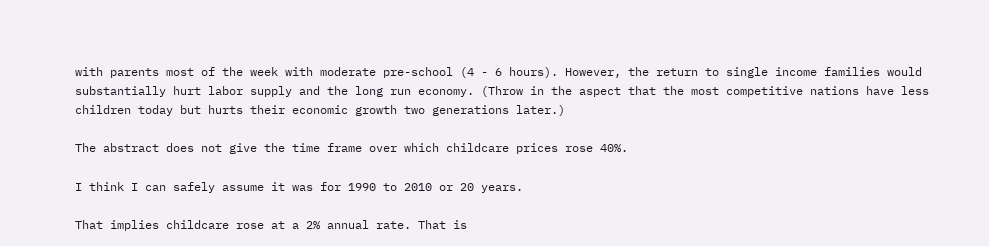with parents most of the week with moderate pre-school (4 - 6 hours). However, the return to single income families would substantially hurt labor supply and the long run economy. (Throw in the aspect that the most competitive nations have less children today but hurts their economic growth two generations later.)

The abstract does not give the time frame over which childcare prices rose 40%.

I think I can safely assume it was for 1990 to 2010 or 20 years.

That implies childcare rose at a 2% annual rate. That is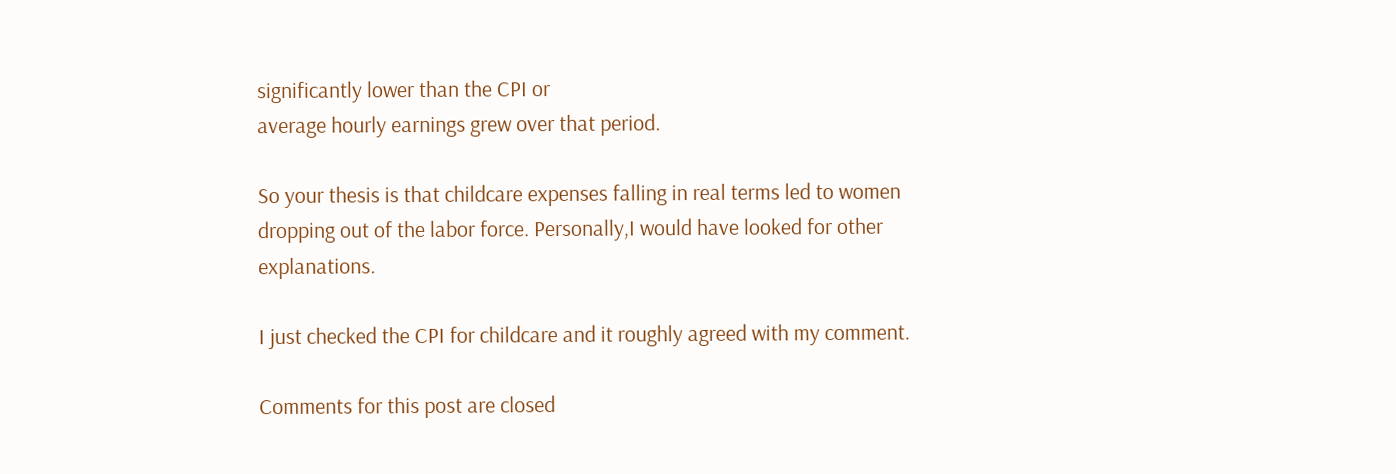significantly lower than the CPI or
average hourly earnings grew over that period.

So your thesis is that childcare expenses falling in real terms led to women dropping out of the labor force. Personally,I would have looked for other explanations.

I just checked the CPI for childcare and it roughly agreed with my comment.

Comments for this post are closed